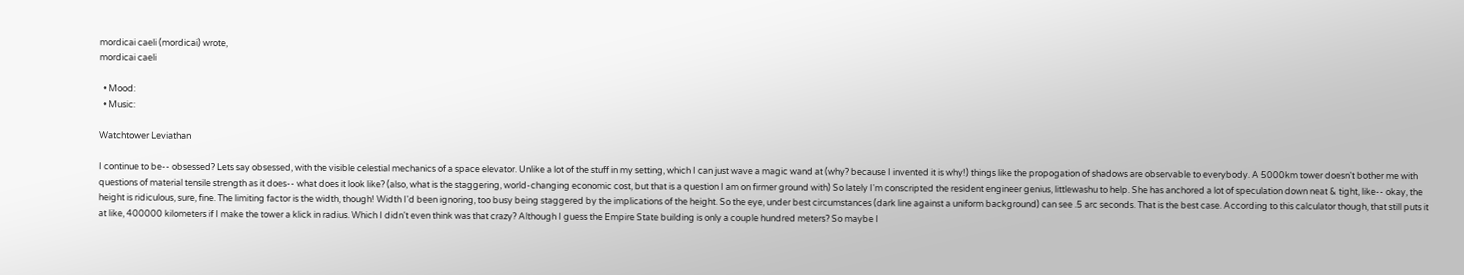mordicai caeli (mordicai) wrote,
mordicai caeli

  • Mood:
  • Music:

Watchtower Leviathan

I continue to be-- obsessed? Lets say obsessed, with the visible celestial mechanics of a space elevator. Unlike a lot of the stuff in my setting, which I can just wave a magic wand at (why? because I invented it is why!) things like the propogation of shadows are observable to everybody. A 5000km tower doesn't bother me with questions of material tensile strength as it does-- what does it look like? (also, what is the staggering, world-changing economic cost, but that is a question I am on firmer ground with) So lately I'm conscripted the resident engineer genius, littlewashu to help. She has anchored a lot of speculation down neat & tight, like-- okay, the height is ridiculous, sure, fine. The limiting factor is the width, though! Width I'd been ignoring, too busy being staggered by the implications of the height. So the eye, under best circumstances (dark line against a uniform background) can see .5 arc seconds. That is the best case. According to this calculator though, that still puts it at like, 400000 kilometers if I make the tower a klick in radius. Which I didn't even think was that crazy? Although I guess the Empire State building is only a couple hundred meters? So maybe I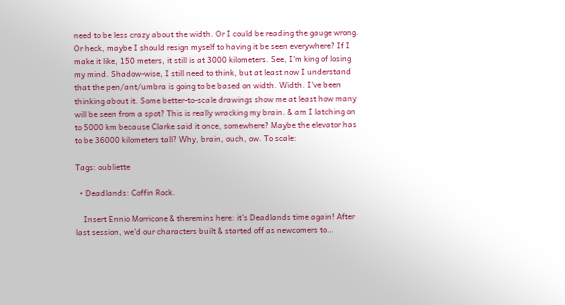need to be less crazy about the width. Or I could be reading the gauge wrong. Or heck, maybe I should resign myself to having it be seen everywhere? If I make it like, 150 meters, it still is at 3000 kilometers. See, I'm king of losing my mind. Shadow-wise, I still need to think, but at least now I understand that the pen/ant/umbra is going to be based on width. Width. I've been thinking about it. Some better-to-scale drawings show me at least how many will be seen from a spot? This is really wracking my brain. & am I latching on to 5000 km because Clarke said it once, somewhere? Maybe the elevator has to be 36000 kilometers tall? Why, brain, ouch, ow. To scale:

Tags: oubliette

  • Deadlands: Coffin Rock.

    Insert Ennio Morricone & theremins here: it's Deadlands time again! After last session, we'd our characters built & started off as newcomers to…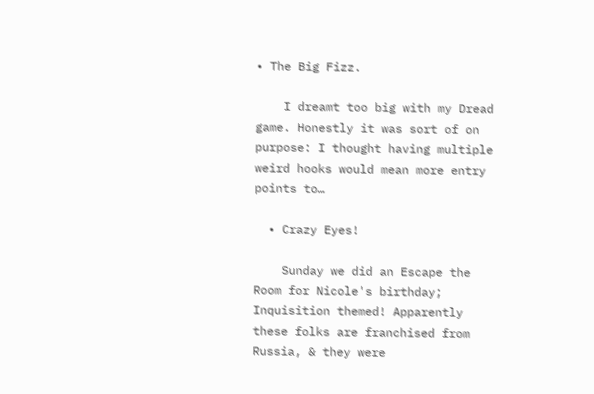• The Big Fizz.

    I dreamt too big with my Dread game. Honestly it was sort of on purpose: I thought having multiple weird hooks would mean more entry points to…

  • Crazy Eyes!

    Sunday we did an Escape the Room for Nicole's birthday; Inquisition themed! Apparently these folks are franchised from Russia, & they were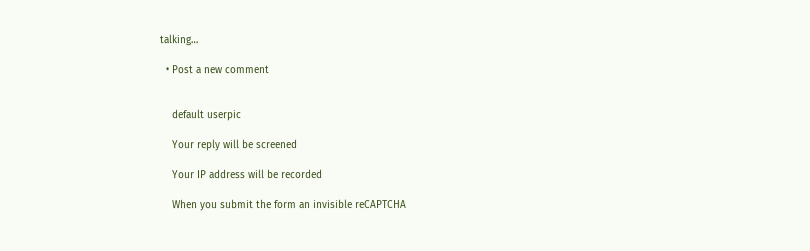talking…

  • Post a new comment


    default userpic

    Your reply will be screened

    Your IP address will be recorded

    When you submit the form an invisible reCAPTCHA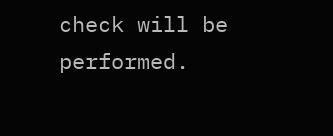check will be performed.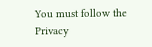You must follow the Privacy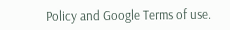Policy and Google Terms of use.